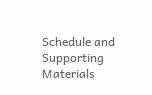Schedule and Supporting Materials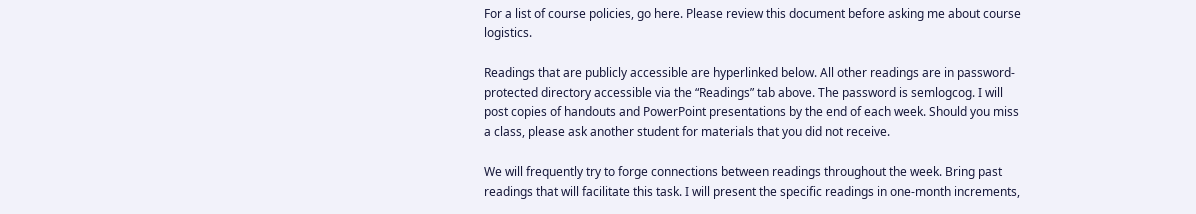For a list of course policies, go here. Please review this document before asking me about course logistics.

Readings that are publicly accessible are hyperlinked below. All other readings are in password-protected directory accessible via the “Readings” tab above. The password is semlogcog. I will post copies of handouts and PowerPoint presentations by the end of each week. Should you miss a class, please ask another student for materials that you did not receive.

We will frequently try to forge connections between readings throughout the week. Bring past readings that will facilitate this task. I will present the specific readings in one-month increments,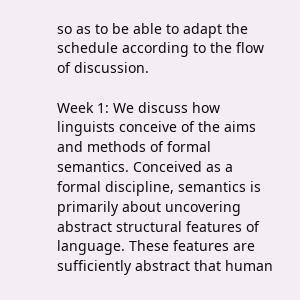so as to be able to adapt the schedule according to the flow of discussion.

Week 1: We discuss how linguists conceive of the aims and methods of formal semantics. Conceived as a formal discipline, semantics is primarily about uncovering abstract structural features of language. These features are sufficiently abstract that human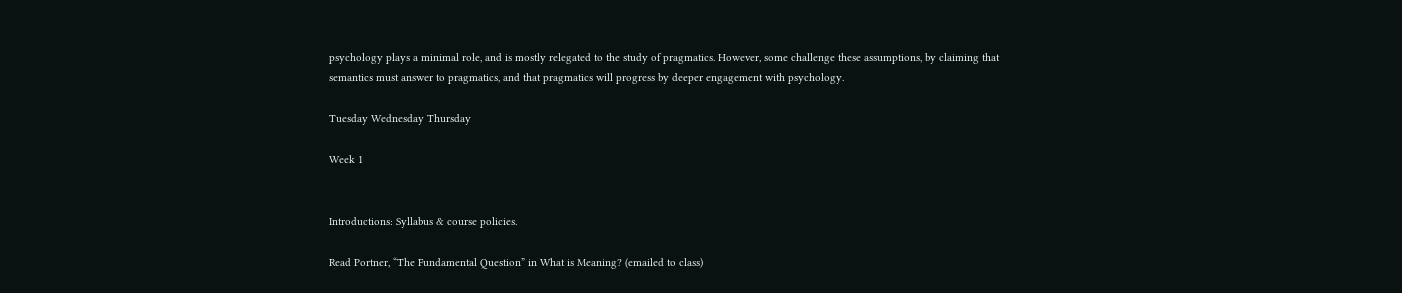psychology plays a minimal role, and is mostly relegated to the study of pragmatics. However, some challenge these assumptions, by claiming that semantics must answer to pragmatics, and that pragmatics will progress by deeper engagement with psychology.

Tuesday Wednesday Thursday

Week 1


Introductions: Syllabus & course policies.

Read Portner, “The Fundamental Question” in What is Meaning? (emailed to class)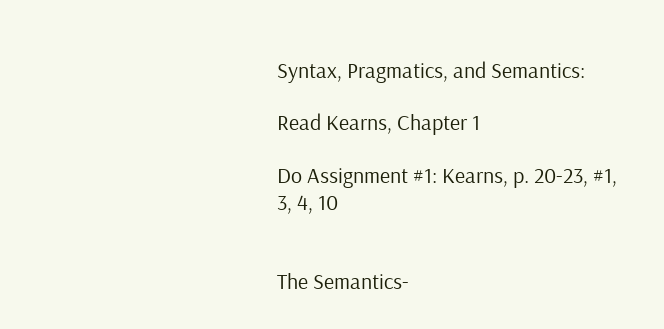Syntax, Pragmatics, and Semantics:

Read Kearns, Chapter 1

Do Assignment #1: Kearns, p. 20-23, #1, 3, 4, 10


The Semantics-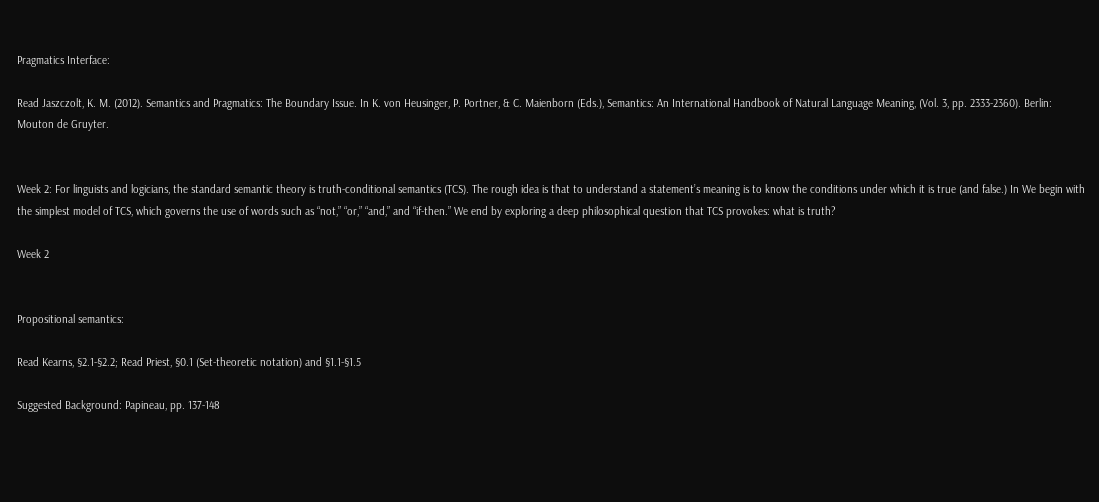Pragmatics Interface:

Read Jaszczolt, K. M. (2012). Semantics and Pragmatics: The Boundary Issue. In K. von Heusinger, P. Portner, & C. Maienborn (Eds.), Semantics: An International Handbook of Natural Language Meaning, (Vol. 3, pp. 2333-2360). Berlin: Mouton de Gruyter.


Week 2: For linguists and logicians, the standard semantic theory is truth-conditional semantics (TCS). The rough idea is that to understand a statement’s meaning is to know the conditions under which it is true (and false.) In We begin with the simplest model of TCS, which governs the use of words such as “not,” “or,” “and,” and “if-then.” We end by exploring a deep philosophical question that TCS provokes: what is truth?

Week 2


Propositional semantics:

Read Kearns, §2.1-§2.2; Read Priest, §0.1 (Set-theoretic notation) and §1.1-§1.5

Suggested Background: Papineau, pp. 137-148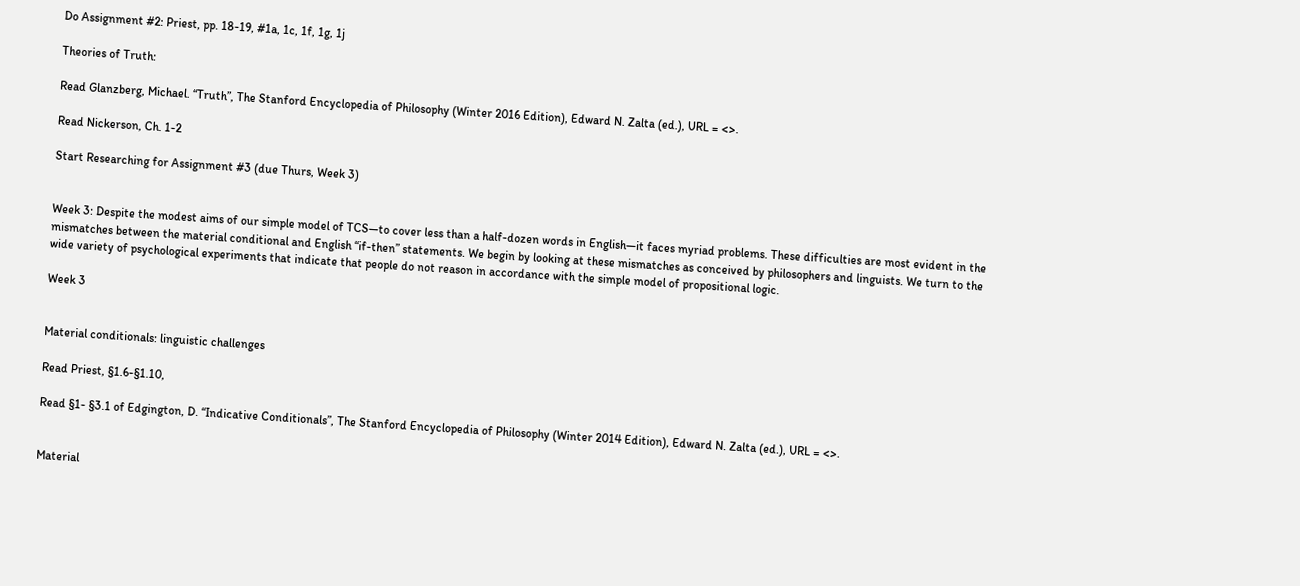Do Assignment #2: Priest, pp. 18-19, #1a, 1c, 1f, 1g, 1j

Theories of Truth:

Read Glanzberg, Michael. “Truth”, The Stanford Encyclopedia of Philosophy (Winter 2016 Edition), Edward N. Zalta (ed.), URL = <>.

Read Nickerson, Ch. 1-2

Start Researching for Assignment #3 (due Thurs, Week 3)


Week 3: Despite the modest aims of our simple model of TCS—to cover less than a half-dozen words in English—it faces myriad problems. These difficulties are most evident in the mismatches between the material conditional and English “if-then” statements. We begin by looking at these mismatches as conceived by philosophers and linguists. We turn to the wide variety of psychological experiments that indicate that people do not reason in accordance with the simple model of propositional logic.

Week 3


Material conditionals: linguistic challenges

Read Priest, §1.6-§1.10,

Read §1- §3.1 of Edgington, D. “Indicative Conditionals”, The Stanford Encyclopedia of Philosophy (Winter 2014 Edition), Edward N. Zalta (ed.), URL = <>.


Material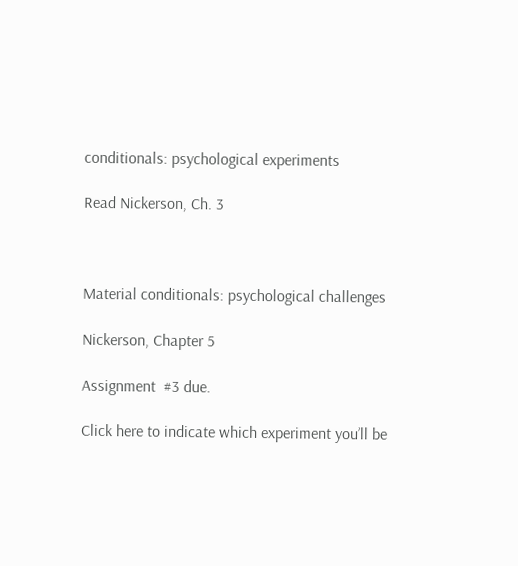conditionals: psychological experiments

Read Nickerson, Ch. 3



Material conditionals: psychological challenges

Nickerson, Chapter 5

Assignment  #3 due.

Click here to indicate which experiment you’ll be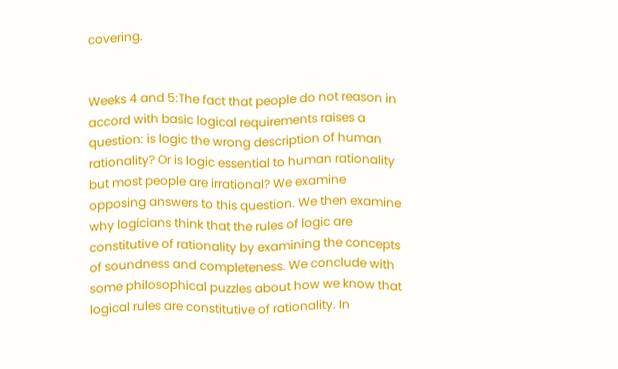covering.


Weeks 4 and 5:The fact that people do not reason in accord with basic logical requirements raises a question: is logic the wrong description of human rationality? Or is logic essential to human rationality but most people are irrational? We examine opposing answers to this question. We then examine why logicians think that the rules of logic are constitutive of rationality by examining the concepts of soundness and completeness. We conclude with some philosophical puzzles about how we know that logical rules are constitutive of rationality. In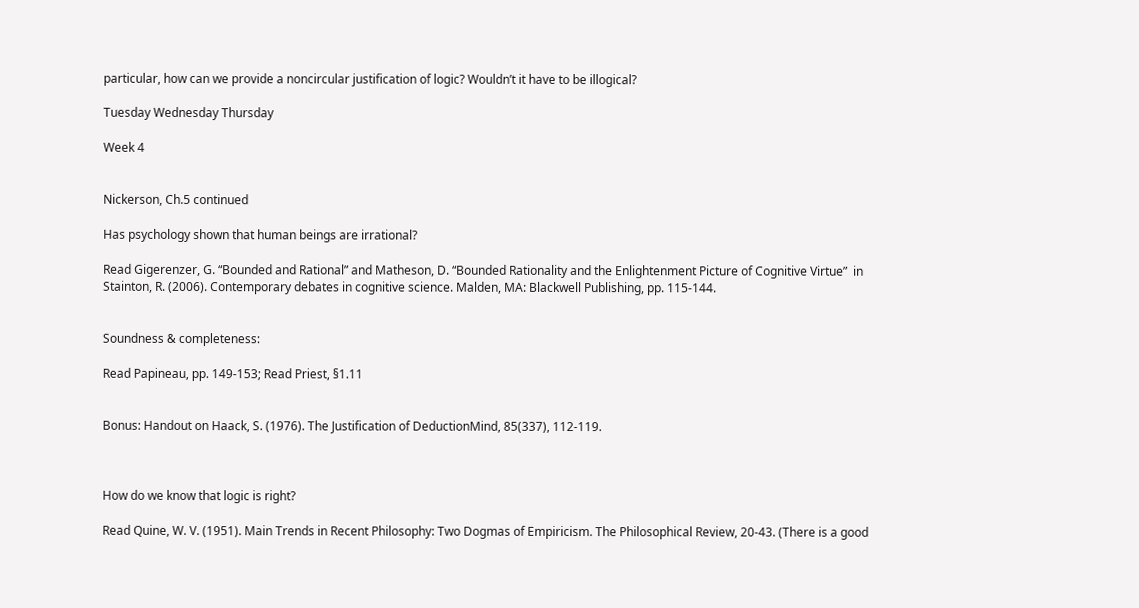particular, how can we provide a noncircular justification of logic? Wouldn’t it have to be illogical?

Tuesday Wednesday Thursday

Week 4


Nickerson, Ch.5 continued

Has psychology shown that human beings are irrational?

Read Gigerenzer, G. “Bounded and Rational” and Matheson, D. “Bounded Rationality and the Enlightenment Picture of Cognitive Virtue”  in Stainton, R. (2006). Contemporary debates in cognitive science. Malden, MA: Blackwell Publishing, pp. 115-144.


Soundness & completeness:

Read Papineau, pp. 149-153; Read Priest, §1.11


Bonus: Handout on Haack, S. (1976). The Justification of DeductionMind, 85(337), 112-119.



How do we know that logic is right?

Read Quine, W. V. (1951). Main Trends in Recent Philosophy: Two Dogmas of Empiricism. The Philosophical Review, 20-43. (There is a good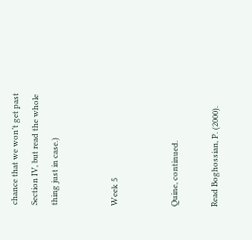chance that we won’t get past  Section IV, but read the whole thing just in case.)


Week 5


Quine, continued.

Read Boghossian, P. (2000).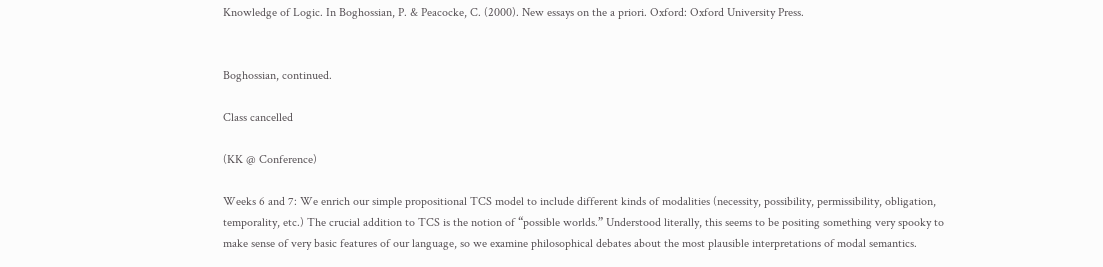Knowledge of Logic. In Boghossian, P. & Peacocke, C. (2000). New essays on the a priori. Oxford: Oxford University Press.


Boghossian, continued.

Class cancelled

(KK @ Conference)

Weeks 6 and 7: We enrich our simple propositional TCS model to include different kinds of modalities (necessity, possibility, permissibility, obligation, temporality, etc.) The crucial addition to TCS is the notion of “possible worlds.” Understood literally, this seems to be positing something very spooky to make sense of very basic features of our language, so we examine philosophical debates about the most plausible interpretations of modal semantics.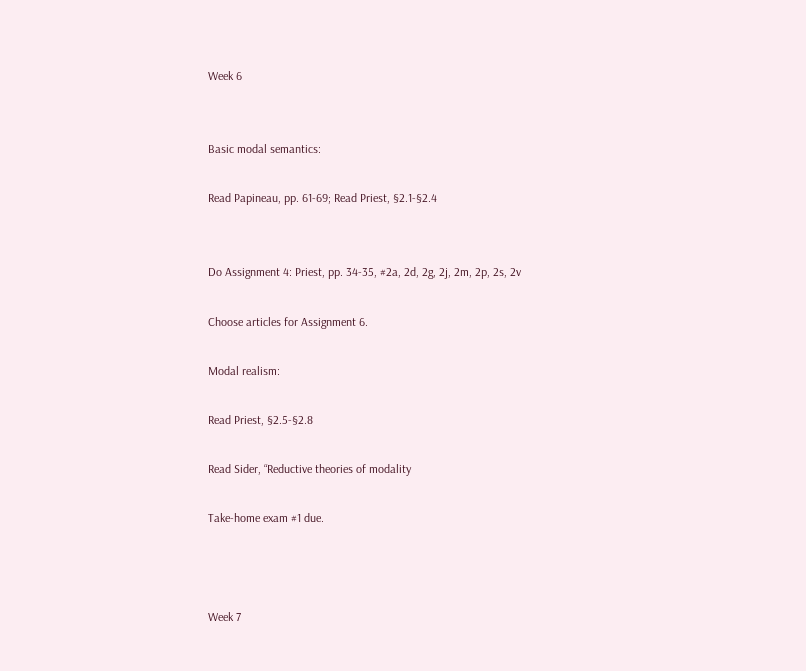Week 6


Basic modal semantics:

Read Papineau, pp. 61-69; Read Priest, §2.1-§2.4


Do Assignment 4: Priest, pp. 34-35, #2a, 2d, 2g, 2j, 2m, 2p, 2s, 2v

Choose articles for Assignment 6.

Modal realism:

Read Priest, §2.5-§2.8

Read Sider, “Reductive theories of modality

Take-home exam #1 due.



Week 7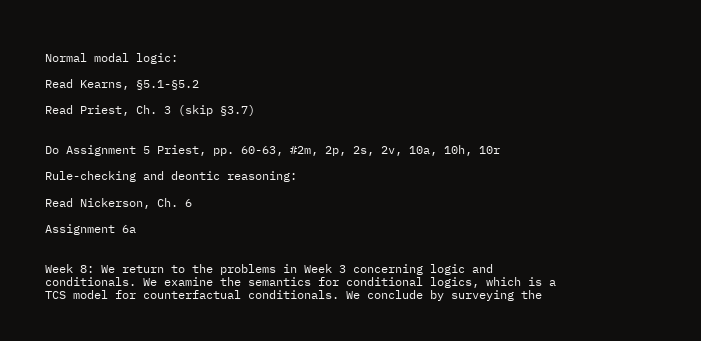Normal modal logic:

Read Kearns, §5.1-§5.2

Read Priest, Ch. 3 (skip §3.7)


Do Assignment 5 Priest, pp. 60-63, #2m, 2p, 2s, 2v, 10a, 10h, 10r

Rule-checking and deontic reasoning:

Read Nickerson, Ch. 6

Assignment 6a


Week 8: We return to the problems in Week 3 concerning logic and conditionals. We examine the semantics for conditional logics, which is a TCS model for counterfactual conditionals. We conclude by surveying the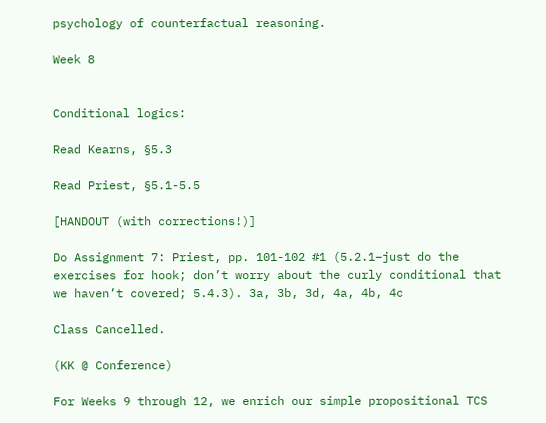psychology of counterfactual reasoning.

Week 8


Conditional logics:

Read Kearns, §5.3

Read Priest, §5.1-5.5

[HANDOUT (with corrections!)]

Do Assignment 7: Priest, pp. 101-102 #1 (5.2.1–just do the exercises for hook; don’t worry about the curly conditional that we haven’t covered; 5.4.3). 3a, 3b, 3d, 4a, 4b, 4c

Class Cancelled.

(KK @ Conference)

For Weeks 9 through 12, we enrich our simple propositional TCS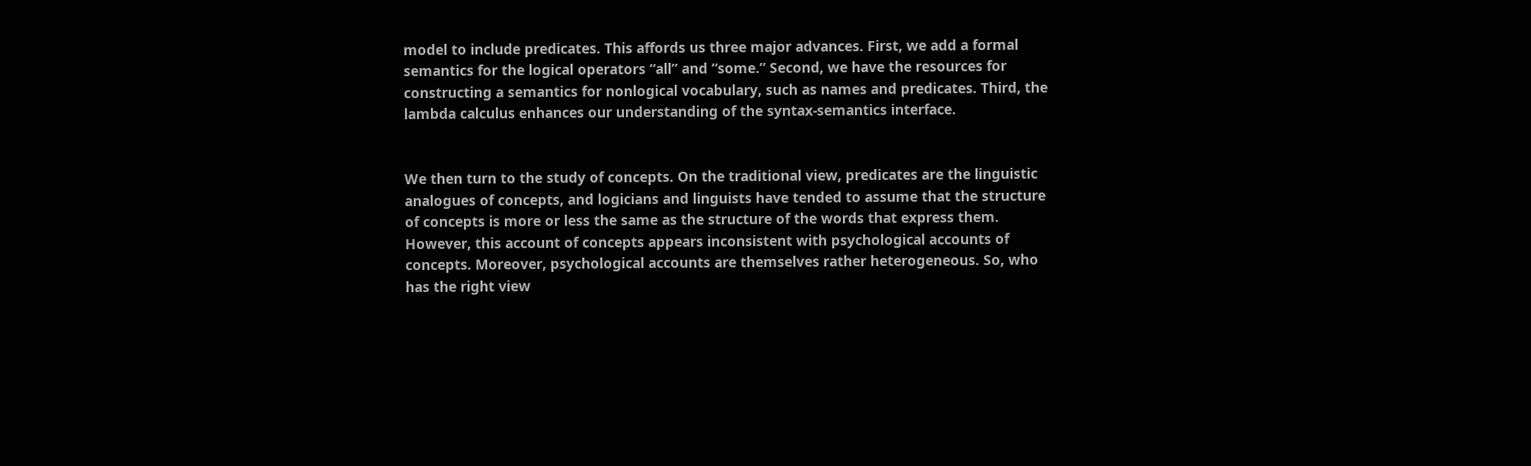model to include predicates. This affords us three major advances. First, we add a formal semantics for the logical operators “all” and “some.” Second, we have the resources for constructing a semantics for nonlogical vocabulary, such as names and predicates. Third, the lambda calculus enhances our understanding of the syntax-semantics interface.


We then turn to the study of concepts. On the traditional view, predicates are the linguistic analogues of concepts, and logicians and linguists have tended to assume that the structure of concepts is more or less the same as the structure of the words that express them. However, this account of concepts appears inconsistent with psychological accounts of concepts. Moreover, psychological accounts are themselves rather heterogeneous. So, who has the right view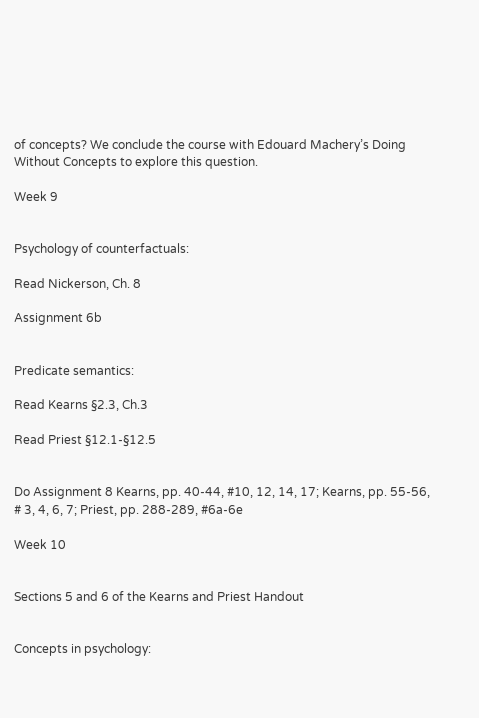of concepts? We conclude the course with Edouard Machery’s Doing Without Concepts to explore this question.

Week 9


Psychology of counterfactuals:

Read Nickerson, Ch. 8

Assignment 6b


Predicate semantics:

Read Kearns §2.3, Ch.3

Read Priest §12.1-§12.5


Do Assignment 8 Kearns, pp. 40-44, #10, 12, 14, 17; Kearns, pp. 55-56, # 3, 4, 6, 7; Priest, pp. 288-289, #6a-6e

Week 10


Sections 5 and 6 of the Kearns and Priest Handout


Concepts in psychology: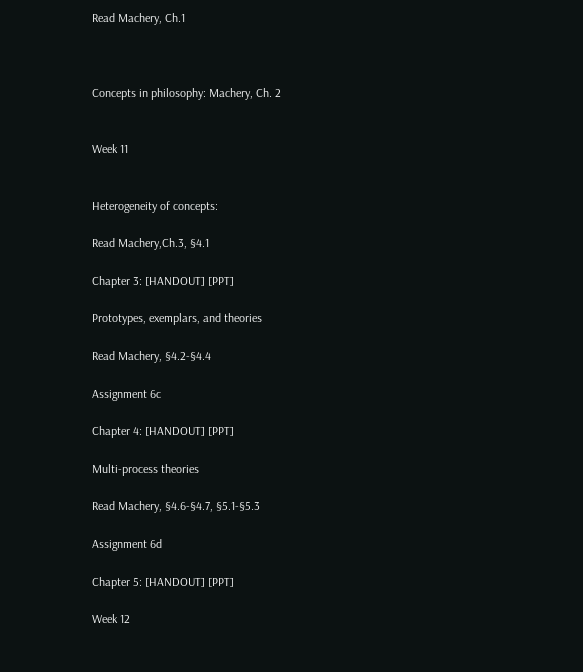Read Machery, Ch.1



Concepts in philosophy: Machery, Ch. 2


Week 11


Heterogeneity of concepts:

Read Machery,Ch.3, §4.1

Chapter 3: [HANDOUT] [PPT]

Prototypes, exemplars, and theories

Read Machery, §4.2-§4.4

Assignment 6c

Chapter 4: [HANDOUT] [PPT]

Multi-process theories

Read Machery, §4.6-§4.7, §5.1-§5.3

Assignment 6d

Chapter 5: [HANDOUT] [PPT]

Week 12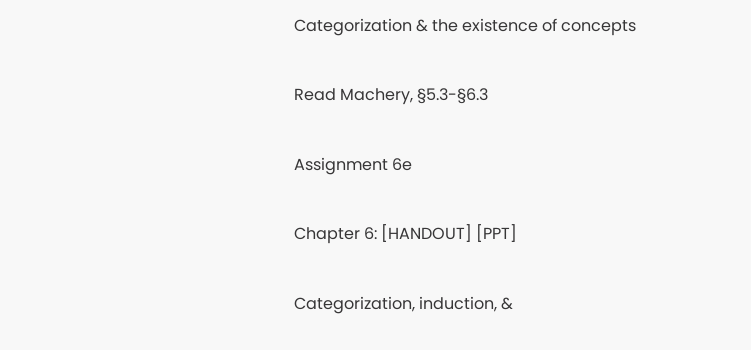Categorization & the existence of concepts

Read Machery, §5.3-§6.3

Assignment 6e

Chapter 6: [HANDOUT] [PPT]

Categorization, induction, &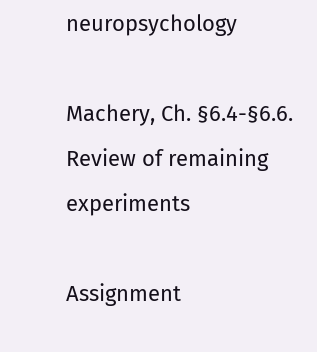neuropsychology

Machery, Ch. §6.4-§6.6. Review of remaining experiments

Assignment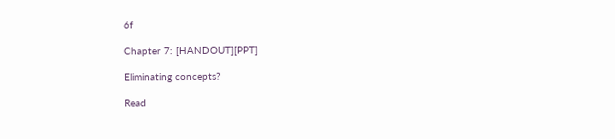6f

Chapter 7: [HANDOUT][PPT]

Eliminating concepts?

Read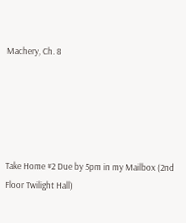Machery, Ch. 8





Take Home #2 Due by 5pm in my Mailbox (2nd Floor Twilight Hall)